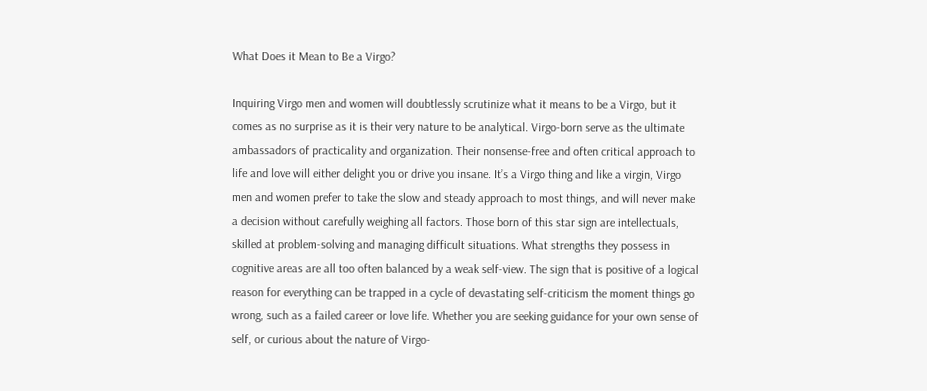What Does it Mean to Be a Virgo?

Inquiring Virgo men and women will doubtlessly scrutinize what it means to be a Virgo, but it comes as no surprise as it is their very nature to be analytical. Virgo-born serve as the ultimate ambassadors of practicality and organization. Their nonsense-free and often critical approach to life and love will either delight you or drive you insane. It’s a Virgo thing and like a virgin, Virgo men and women prefer to take the slow and steady approach to most things, and will never make a decision without carefully weighing all factors. Those born of this star sign are intellectuals, skilled at problem-solving and managing difficult situations. What strengths they possess in cognitive areas are all too often balanced by a weak self-view. The sign that is positive of a logical reason for everything can be trapped in a cycle of devastating self-criticism the moment things go wrong, such as a failed career or love life. Whether you are seeking guidance for your own sense of self, or curious about the nature of Virgo-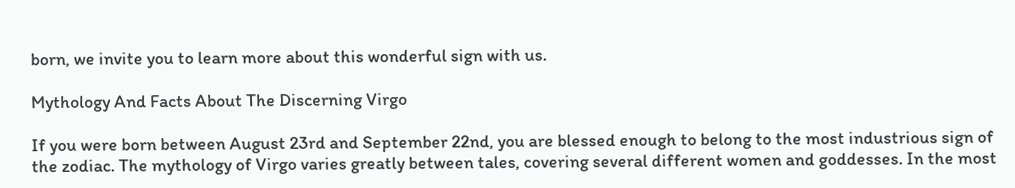born, we invite you to learn more about this wonderful sign with us.

Mythology And Facts About The Discerning Virgo

If you were born between August 23rd and September 22nd, you are blessed enough to belong to the most industrious sign of the zodiac. The mythology of Virgo varies greatly between tales, covering several different women and goddesses. In the most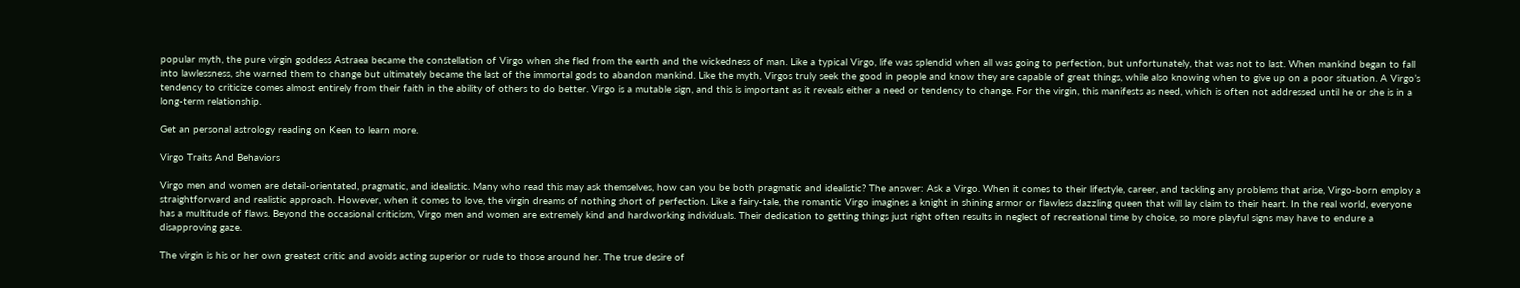popular myth, the pure virgin goddess Astraea became the constellation of Virgo when she fled from the earth and the wickedness of man. Like a typical Virgo, life was splendid when all was going to perfection, but unfortunately, that was not to last. When mankind began to fall into lawlessness, she warned them to change but ultimately became the last of the immortal gods to abandon mankind. Like the myth, Virgos truly seek the good in people and know they are capable of great things, while also knowing when to give up on a poor situation. A Virgo’s tendency to criticize comes almost entirely from their faith in the ability of others to do better. Virgo is a mutable sign, and this is important as it reveals either a need or tendency to change. For the virgin, this manifests as need, which is often not addressed until he or she is in a long-term relationship.

Get an personal astrology reading on Keen to learn more.

Virgo Traits And Behaviors

Virgo men and women are detail-orientated, pragmatic, and idealistic. Many who read this may ask themselves, how can you be both pragmatic and idealistic? The answer: Ask a Virgo. When it comes to their lifestyle, career, and tackling any problems that arise, Virgo-born employ a straightforward and realistic approach. However, when it comes to love, the virgin dreams of nothing short of perfection. Like a fairy-tale, the romantic Virgo imagines a knight in shining armor or flawless dazzling queen that will lay claim to their heart. In the real world, everyone has a multitude of flaws. Beyond the occasional criticism, Virgo men and women are extremely kind and hardworking individuals. Their dedication to getting things just right often results in neglect of recreational time by choice, so more playful signs may have to endure a disapproving gaze.

The virgin is his or her own greatest critic and avoids acting superior or rude to those around her. The true desire of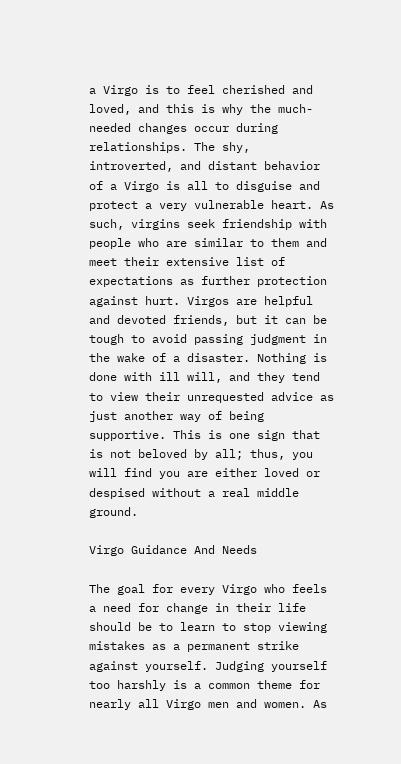a Virgo is to feel cherished and loved, and this is why the much-needed changes occur during relationships. The shy, introverted, and distant behavior of a Virgo is all to disguise and protect a very vulnerable heart. As such, virgins seek friendship with people who are similar to them and meet their extensive list of expectations as further protection against hurt. Virgos are helpful and devoted friends, but it can be tough to avoid passing judgment in the wake of a disaster. Nothing is done with ill will, and they tend to view their unrequested advice as just another way of being supportive. This is one sign that is not beloved by all; thus, you will find you are either loved or despised without a real middle ground.

Virgo Guidance And Needs

The goal for every Virgo who feels a need for change in their life should be to learn to stop viewing mistakes as a permanent strike against yourself. Judging yourself too harshly is a common theme for nearly all Virgo men and women. As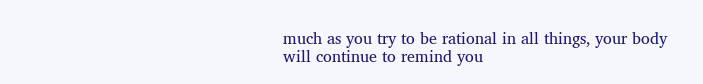much as you try to be rational in all things, your body will continue to remind you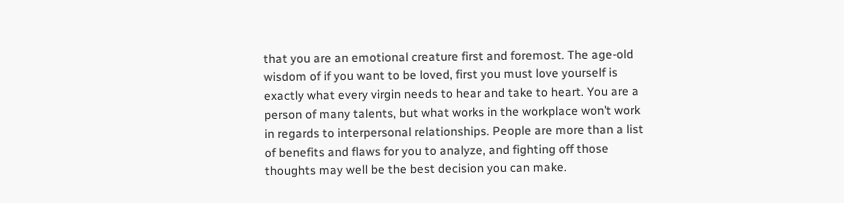that you are an emotional creature first and foremost. The age-old wisdom of if you want to be loved, first you must love yourself is exactly what every virgin needs to hear and take to heart. You are a person of many talents, but what works in the workplace won’t work in regards to interpersonal relationships. People are more than a list of benefits and flaws for you to analyze, and fighting off those thoughts may well be the best decision you can make.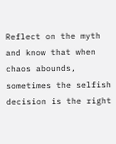Reflect on the myth and know that when chaos abounds, sometimes the selfish decision is the right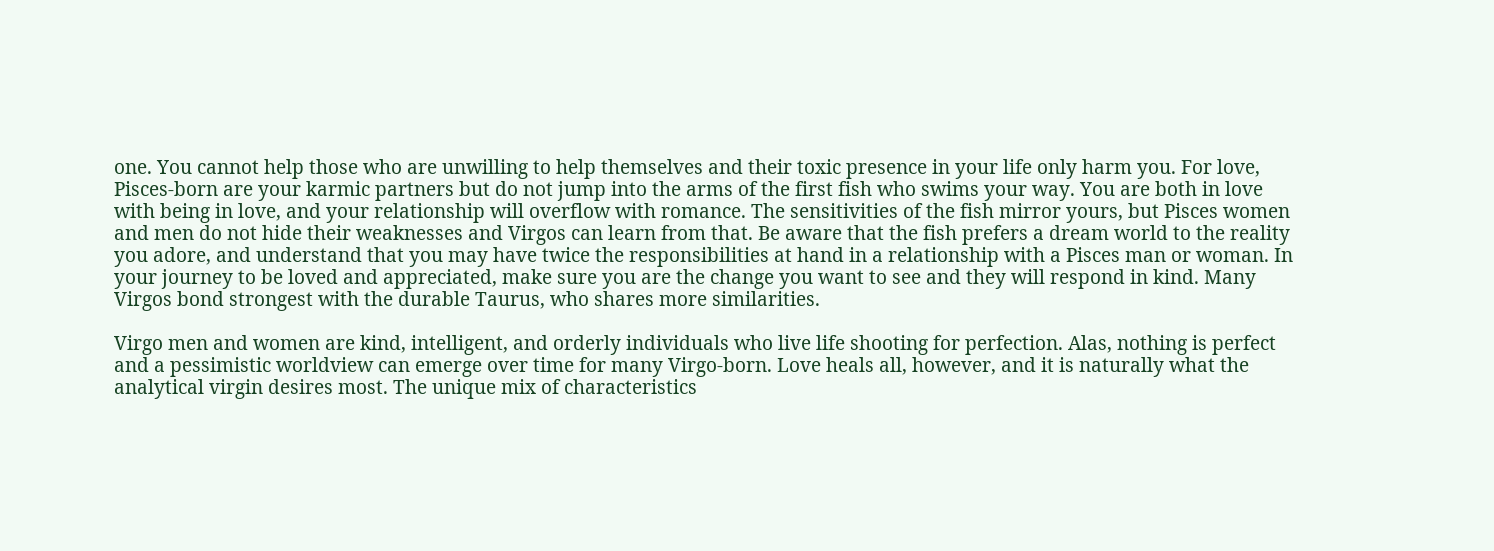one. You cannot help those who are unwilling to help themselves and their toxic presence in your life only harm you. For love, Pisces-born are your karmic partners but do not jump into the arms of the first fish who swims your way. You are both in love with being in love, and your relationship will overflow with romance. The sensitivities of the fish mirror yours, but Pisces women and men do not hide their weaknesses and Virgos can learn from that. Be aware that the fish prefers a dream world to the reality you adore, and understand that you may have twice the responsibilities at hand in a relationship with a Pisces man or woman. In your journey to be loved and appreciated, make sure you are the change you want to see and they will respond in kind. Many Virgos bond strongest with the durable Taurus, who shares more similarities.

Virgo men and women are kind, intelligent, and orderly individuals who live life shooting for perfection. Alas, nothing is perfect and a pessimistic worldview can emerge over time for many Virgo-born. Love heals all, however, and it is naturally what the analytical virgin desires most. The unique mix of characteristics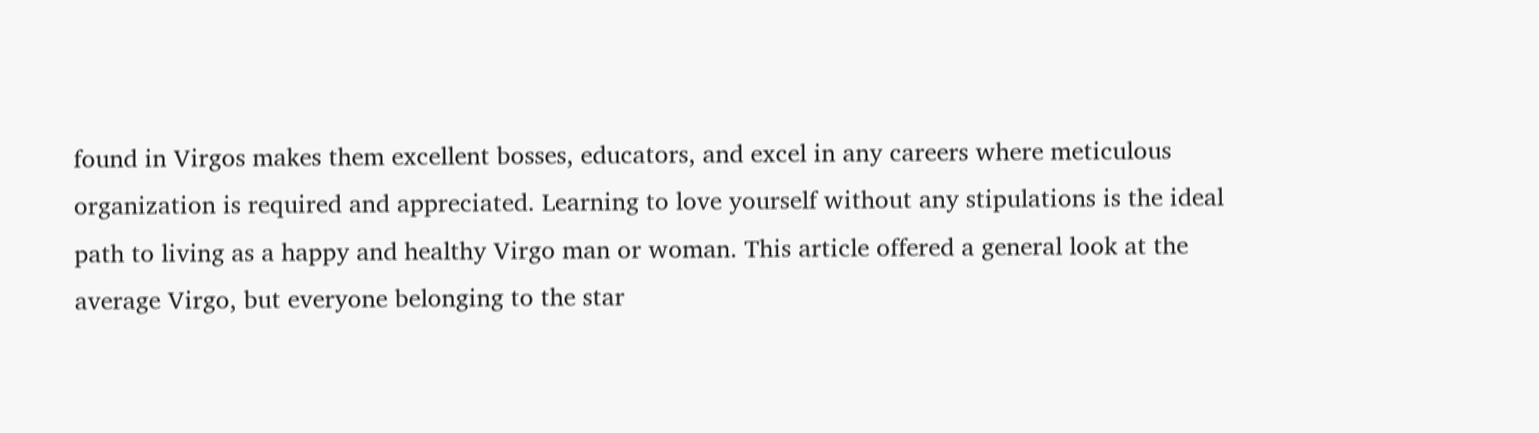found in Virgos makes them excellent bosses, educators, and excel in any careers where meticulous organization is required and appreciated. Learning to love yourself without any stipulations is the ideal path to living as a happy and healthy Virgo man or woman. This article offered a general look at the average Virgo, but everyone belonging to the star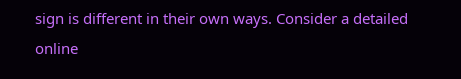sign is different in their own ways. Consider a detailed online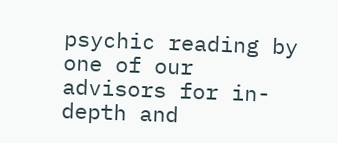psychic reading by one of our advisors for in-depth and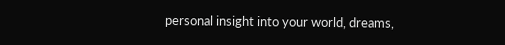personal insight into your world, dreams,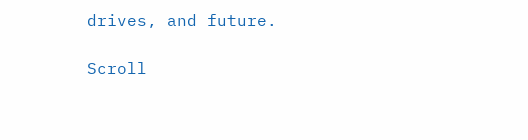drives, and future.

Scroll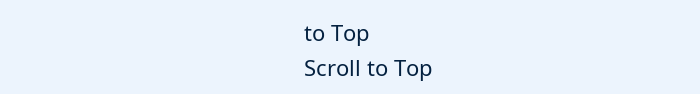to Top
Scroll to Top